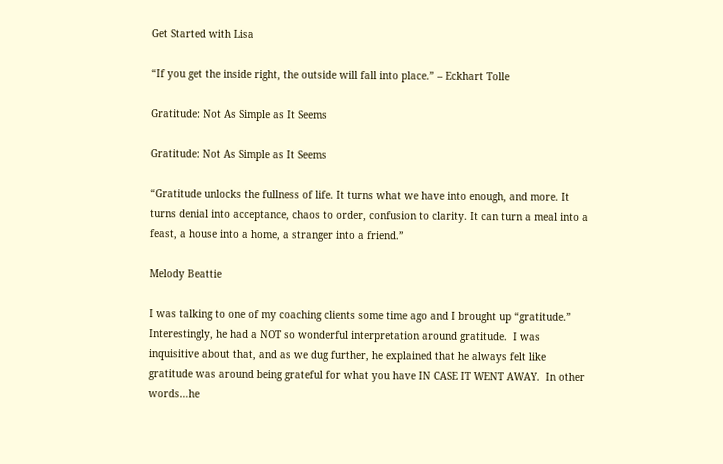Get Started with Lisa

“If you get the inside right, the outside will fall into place.” – Eckhart Tolle

Gratitude: Not As Simple as It Seems

Gratitude: Not As Simple as It Seems

“Gratitude unlocks the fullness of life. It turns what we have into enough, and more. It turns denial into acceptance, chaos to order, confusion to clarity. It can turn a meal into a feast, a house into a home, a stranger into a friend.”

Melody Beattie

I was talking to one of my coaching clients some time ago and I brought up “gratitude.”  Interestingly, he had a NOT so wonderful interpretation around gratitude.  I was inquisitive about that, and as we dug further, he explained that he always felt like gratitude was around being grateful for what you have IN CASE IT WENT AWAY.  In other words…he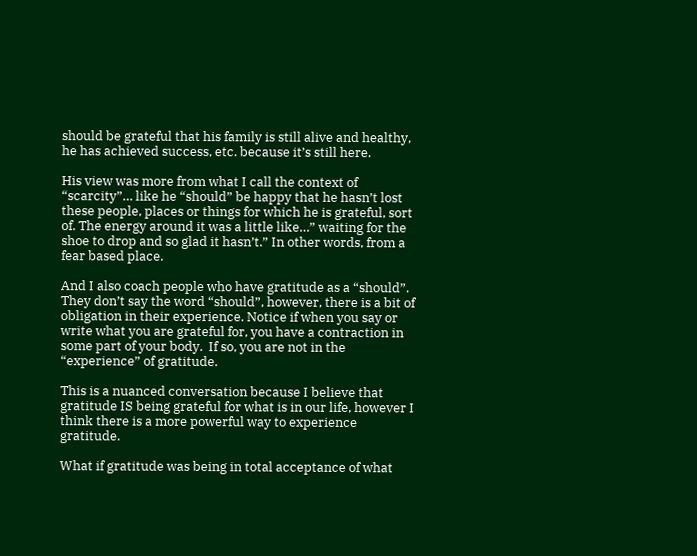should be grateful that his family is still alive and healthy, he has achieved success, etc. because it’s still here.

His view was more from what I call the context of “scarcity”… like he “should” be happy that he hasn’t lost these people, places or things for which he is grateful, sort of. The energy around it was a little like…” waiting for the shoe to drop and so glad it hasn’t.” In other words, from a fear based place.

And I also coach people who have gratitude as a “should”.  They don’t say the word “should”, however, there is a bit of obligation in their experience. Notice if when you say or write what you are grateful for, you have a contraction in some part of your body.  If so, you are not in the “experience” of gratitude.

This is a nuanced conversation because I believe that gratitude IS being grateful for what is in our life, however I think there is a more powerful way to experience gratitude.

What if gratitude was being in total acceptance of what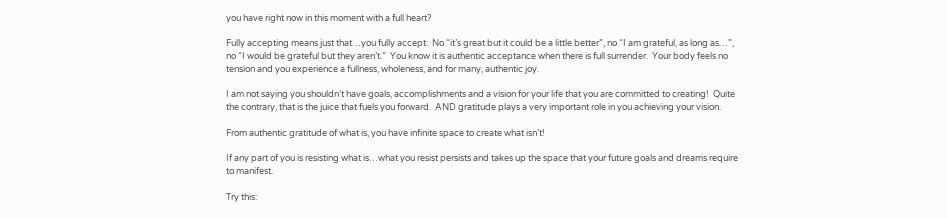you have right now in this moment with a full heart?

Fully accepting means just that…you fully accept.  No “it’s great but it could be a little better”, no “I am grateful, as long as…”, no “I would be grateful but they aren’t.”  You know it is authentic acceptance when there is full surrender.  Your body feels no tension and you experience a fullness, wholeness, and for many, authentic joy.

I am not saying you shouldn’t have goals, accomplishments and a vision for your life that you are committed to creating!  Quite the contrary, that is the juice that fuels you forward.  AND gratitude plays a very important role in you achieving your vision.

From authentic gratitude of what is, you have infinite space to create what isn’t!

If any part of you is resisting what is…what you resist persists and takes up the space that your future goals and dreams require to manifest.

Try this: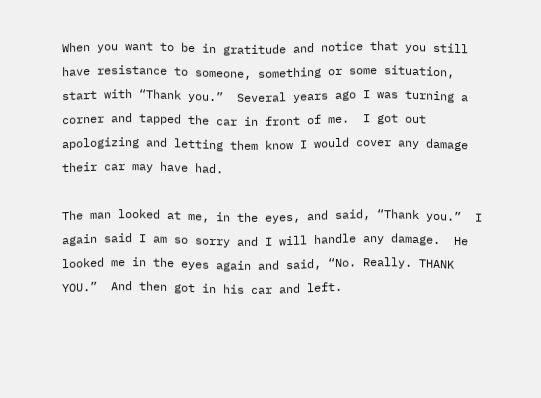When you want to be in gratitude and notice that you still have resistance to someone, something or some situation, start with “Thank you.”  Several years ago I was turning a corner and tapped the car in front of me.  I got out apologizing and letting them know I would cover any damage their car may have had.

The man looked at me, in the eyes, and said, “Thank you.”  I again said I am so sorry and I will handle any damage.  He looked me in the eyes again and said, “No. Really. THANK YOU.”  And then got in his car and left.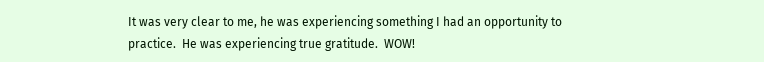It was very clear to me, he was experiencing something I had an opportunity to practice.  He was experiencing true gratitude.  WOW!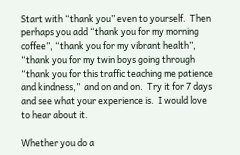Start with “thank you” even to yourself.  Then perhaps you add “thank you for my morning coffee”, “thank you for my vibrant health”, “thank you for my twin boys going through “thank you for this traffic teaching me patience and kindness,”  and on and on.  Try it for 7 days and see what your experience is.  I would love to hear about it.

Whether you do a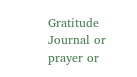Gratitude Journal or prayer or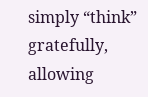simply “think” gratefully, allowing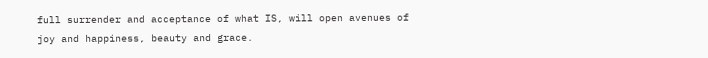full surrender and acceptance of what IS, will open avenues of joy and happiness, beauty and grace.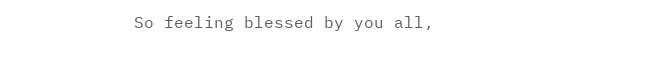So feeling blessed by you all,